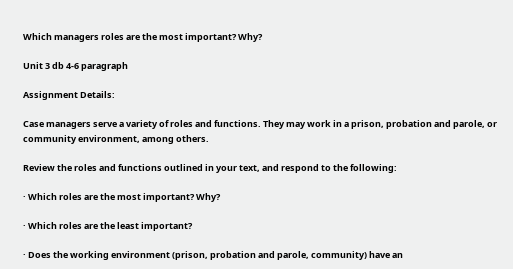Which managers roles are the most important? Why?

Unit 3 db 4-6 paragraph

Assignment Details:

Case managers serve a variety of roles and functions. They may work in a prison, probation and parole, or community environment, among others.

Review the roles and functions outlined in your text, and respond to the following:

· Which roles are the most important? Why?

· Which roles are the least important?

· Does the working environment (prison, probation and parole, community) have an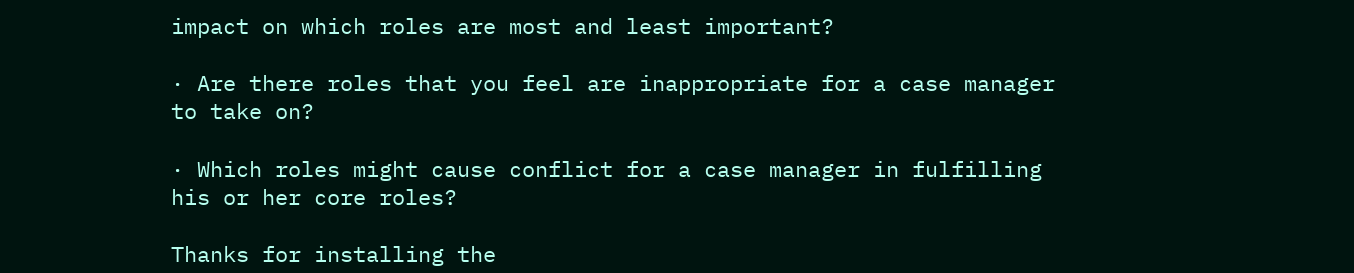impact on which roles are most and least important?

· Are there roles that you feel are inappropriate for a case manager to take on?

· Which roles might cause conflict for a case manager in fulfilling his or her core roles?

Thanks for installing the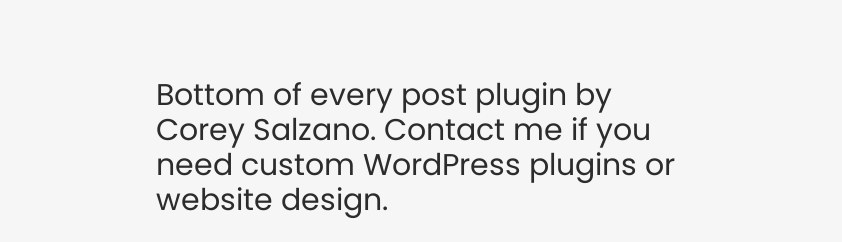Bottom of every post plugin by Corey Salzano. Contact me if you need custom WordPress plugins or website design.